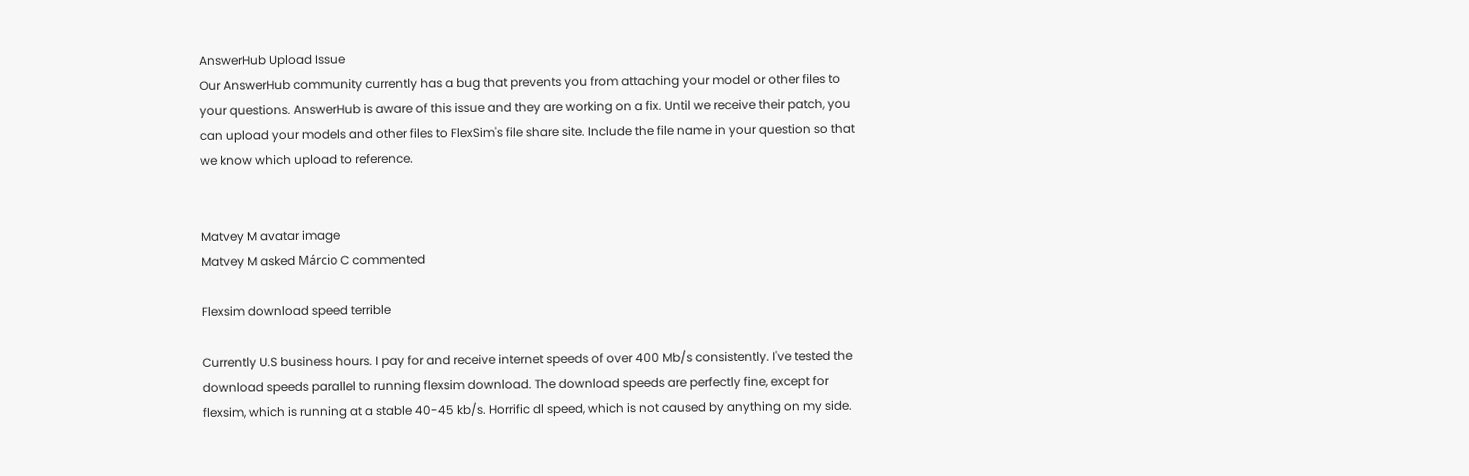AnswerHub Upload Issue
Our AnswerHub community currently has a bug that prevents you from attaching your model or other files to your questions. AnswerHub is aware of this issue and they are working on a fix. Until we receive their patch, you can upload your models and other files to FlexSim's file share site. Include the file name in your question so that we know which upload to reference.


Matvey M avatar image
Matvey M asked Márcio C commented

Flexsim download speed terrible

Currently U.S business hours. I pay for and receive internet speeds of over 400 Mb/s consistently. I've tested the download speeds parallel to running flexsim download. The download speeds are perfectly fine, except for flexsim, which is running at a stable 40-45 kb/s. Horrific dl speed, which is not caused by anything on my side.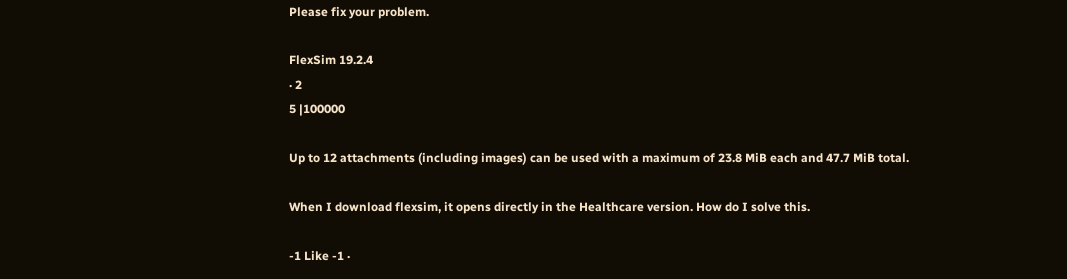Please fix your problem.

FlexSim 19.2.4
· 2
5 |100000

Up to 12 attachments (including images) can be used with a maximum of 23.8 MiB each and 47.7 MiB total.

When I download flexsim, it opens directly in the Healthcare version. How do I solve this.

-1 Like -1 ·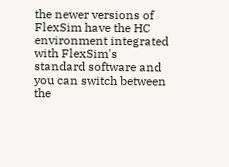the newer versions of FlexSim have the HC environment integrated with FlexSim's standard software and you can switch between the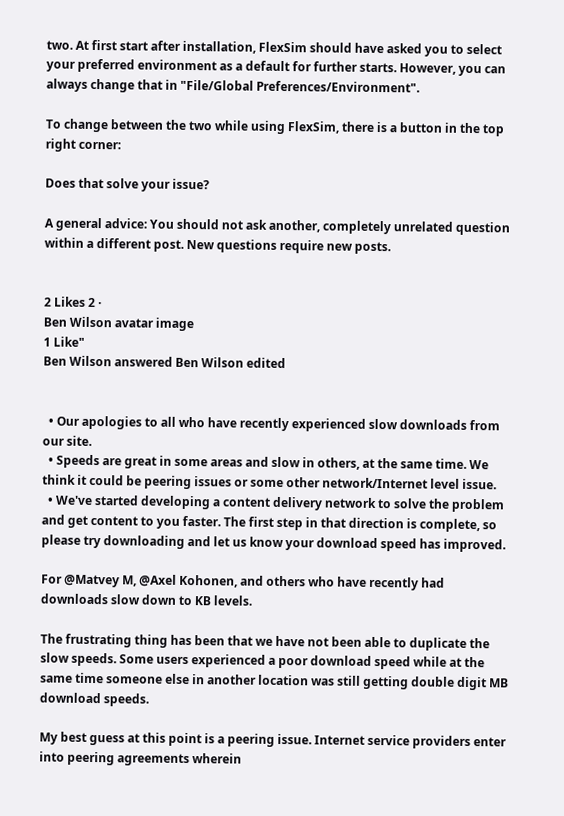two. At first start after installation, FlexSim should have asked you to select your preferred environment as a default for further starts. However, you can always change that in "File/Global Preferences/Environment".

To change between the two while using FlexSim, there is a button in the top right corner:

Does that solve your issue?

A general advice: You should not ask another, completely unrelated question within a different post. New questions require new posts.


2 Likes 2 ·
Ben Wilson avatar image
1 Like"
Ben Wilson answered Ben Wilson edited


  • Our apologies to all who have recently experienced slow downloads from our site.
  • Speeds are great in some areas and slow in others, at the same time. We think it could be peering issues or some other network/Internet level issue.
  • We've started developing a content delivery network to solve the problem and get content to you faster. The first step in that direction is complete, so please try downloading and let us know your download speed has improved.

For @Matvey M, @Axel Kohonen, and others who have recently had downloads slow down to KB levels.

The frustrating thing has been that we have not been able to duplicate the slow speeds. Some users experienced a poor download speed while at the same time someone else in another location was still getting double digit MB download speeds.

My best guess at this point is a peering issue. Internet service providers enter into peering agreements wherein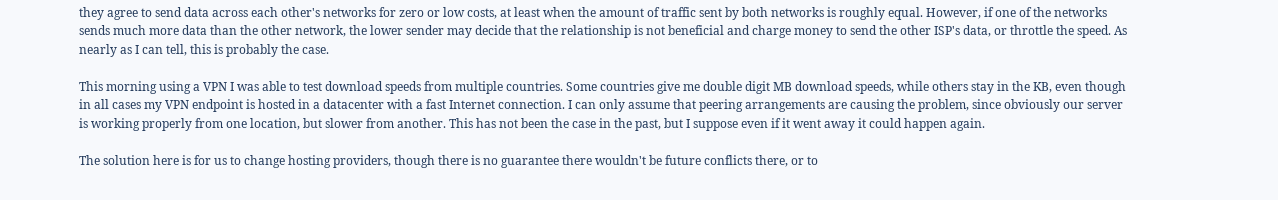they agree to send data across each other's networks for zero or low costs, at least when the amount of traffic sent by both networks is roughly equal. However, if one of the networks sends much more data than the other network, the lower sender may decide that the relationship is not beneficial and charge money to send the other ISP's data, or throttle the speed. As nearly as I can tell, this is probably the case.

This morning using a VPN I was able to test download speeds from multiple countries. Some countries give me double digit MB download speeds, while others stay in the KB, even though in all cases my VPN endpoint is hosted in a datacenter with a fast Internet connection. I can only assume that peering arrangements are causing the problem, since obviously our server is working properly from one location, but slower from another. This has not been the case in the past, but I suppose even if it went away it could happen again.

The solution here is for us to change hosting providers, though there is no guarantee there wouldn't be future conflicts there, or to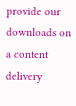provide our downloads on a content delivery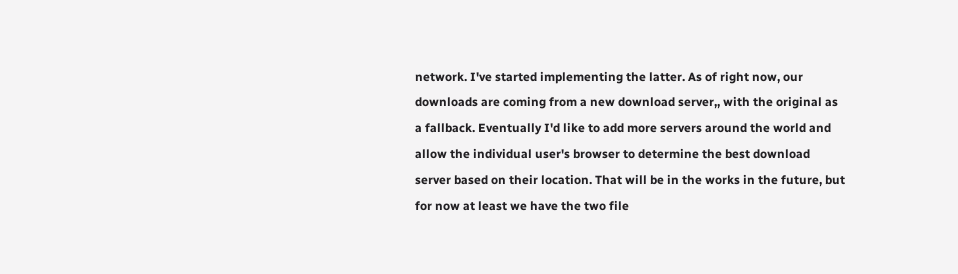network. I've started implementing the latter. As of right now, our downloads are coming from a new download server,, with the original as a fallback. Eventually I'd like to add more servers around the world and allow the individual user's browser to determine the best download server based on their location. That will be in the works in the future, but for now at least we have the two file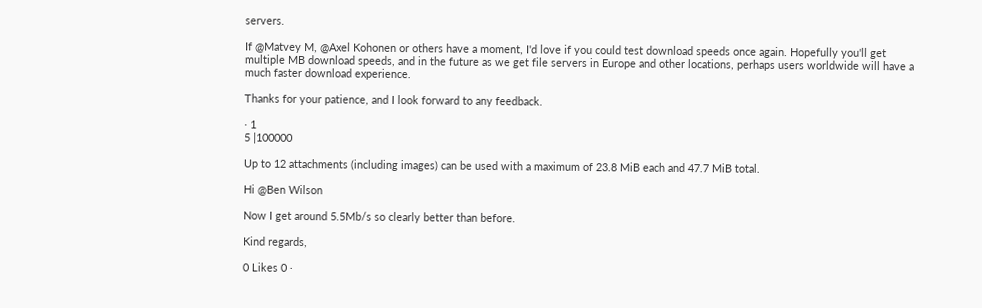servers.

If @Matvey M, @Axel Kohonen or others have a moment, I'd love if you could test download speeds once again. Hopefully you'll get multiple MB download speeds, and in the future as we get file servers in Europe and other locations, perhaps users worldwide will have a much faster download experience.

Thanks for your patience, and I look forward to any feedback.

· 1
5 |100000

Up to 12 attachments (including images) can be used with a maximum of 23.8 MiB each and 47.7 MiB total.

Hi @Ben Wilson

Now I get around 5.5Mb/s so clearly better than before.

Kind regards,

0 Likes 0 ·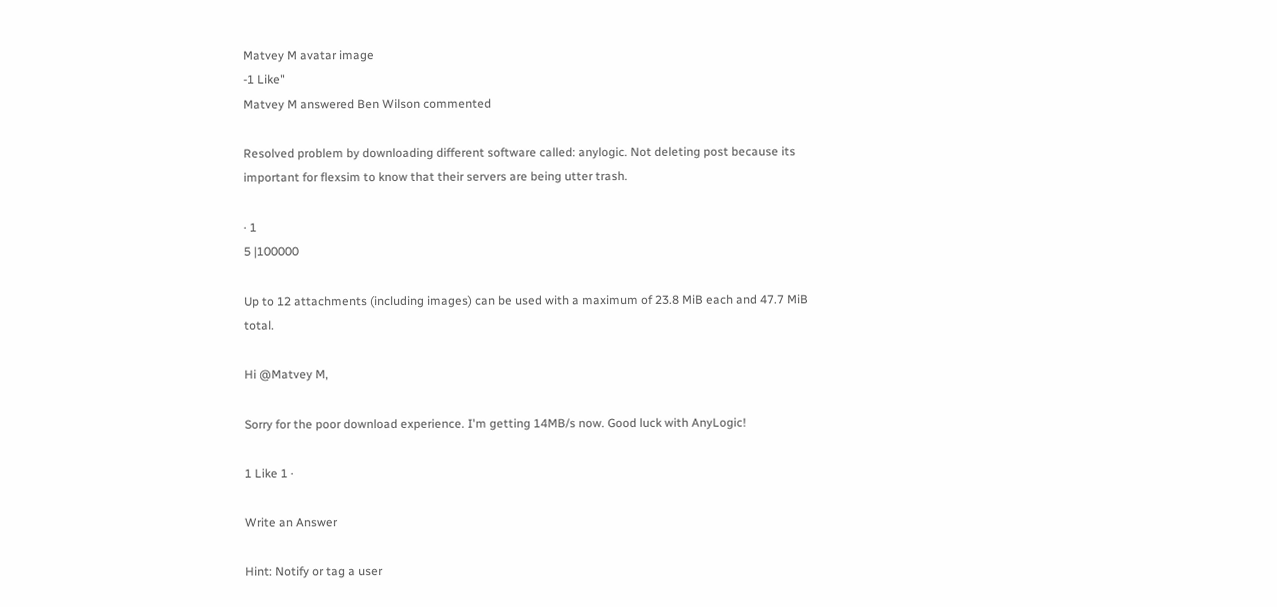Matvey M avatar image
-1 Like"
Matvey M answered Ben Wilson commented

Resolved problem by downloading different software called: anylogic. Not deleting post because its important for flexsim to know that their servers are being utter trash.

· 1
5 |100000

Up to 12 attachments (including images) can be used with a maximum of 23.8 MiB each and 47.7 MiB total.

Hi @Matvey M,

Sorry for the poor download experience. I'm getting 14MB/s now. Good luck with AnyLogic!

1 Like 1 ·

Write an Answer

Hint: Notify or tag a user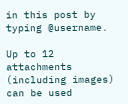in this post by typing @username.

Up to 12 attachments (including images) can be used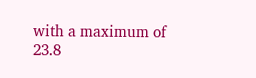with a maximum of 23.8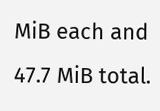MiB each and 47.7 MiB total.